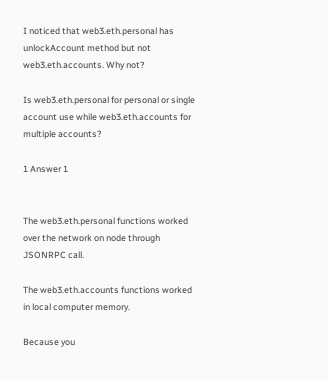I noticed that web3.eth.personal has unlockAccount method but not web3.eth.accounts. Why not?

Is web3.eth.personal for personal or single account use while web3.eth.accounts for multiple accounts?

1 Answer 1


The web3.eth.personal functions worked over the network on node through JSONRPC call.

The web3.eth.accounts functions worked in local computer memory.

Because you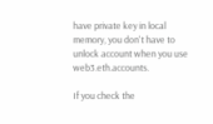have private key in local memory, you don't have to unlock account when you use web3.eth.accounts.

If you check the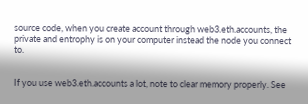source code, when you create account through web3.eth.accounts, the private and entrophy is on your computer instead the node you connect to.


If you use web3.eth.accounts a lot, note to clear memory properly. See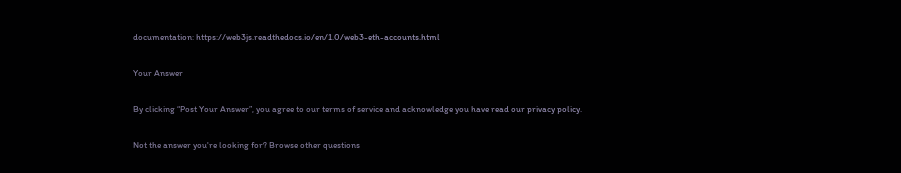documentation: https://web3js.readthedocs.io/en/1.0/web3-eth-accounts.html

Your Answer

By clicking “Post Your Answer”, you agree to our terms of service and acknowledge you have read our privacy policy.

Not the answer you're looking for? Browse other questions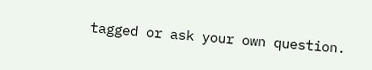tagged or ask your own question.